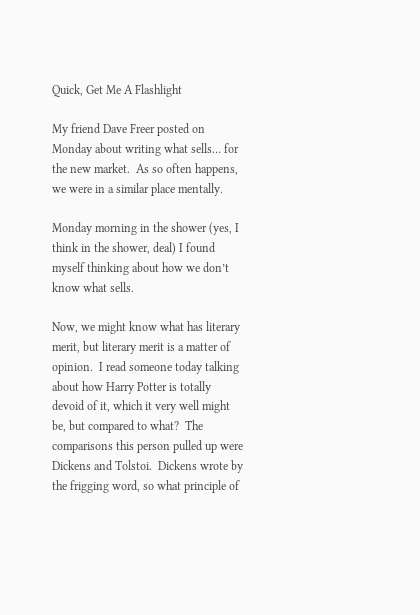Quick, Get Me A Flashlight

My friend Dave Freer posted on Monday about writing what sells… for the new market.  As so often happens, we were in a similar place mentally.

Monday morning in the shower (yes, I think in the shower, deal) I found myself thinking about how we don’t know what sells.

Now, we might know what has literary merit, but literary merit is a matter of opinion.  I read someone today talking about how Harry Potter is totally devoid of it, which it very well might be, but compared to what?  The comparisons this person pulled up were Dickens and Tolstoi.  Dickens wrote by the frigging word, so what principle of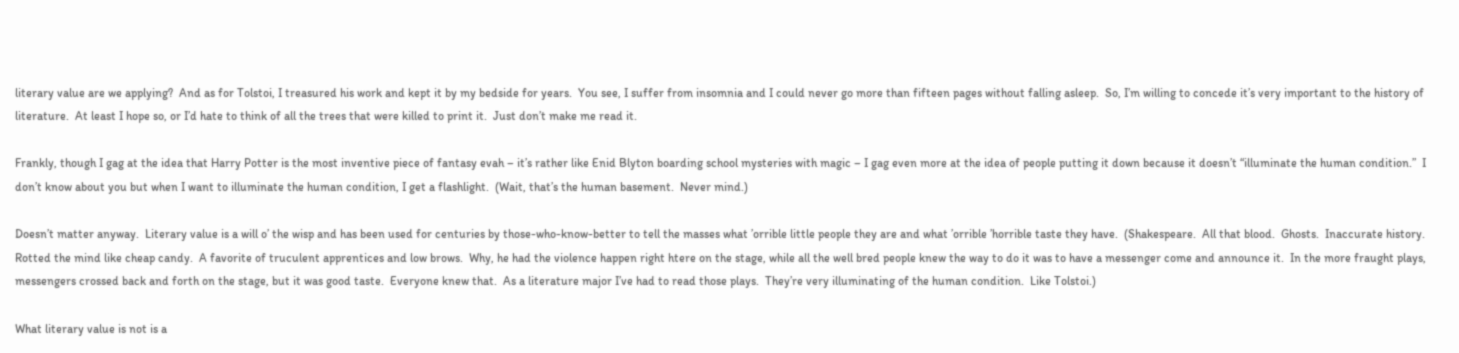literary value are we applying?  And as for Tolstoi, I treasured his work and kept it by my bedside for years.  You see, I suffer from insomnia and I could never go more than fifteen pages without falling asleep.  So, I’m willing to concede it’s very important to the history of literature.  At least I hope so, or I’d hate to think of all the trees that were killed to print it.  Just don’t make me read it.

Frankly, though I gag at the idea that Harry Potter is the most inventive piece of fantasy evah – it’s rather like Enid Blyton boarding school mysteries with magic – I gag even more at the idea of people putting it down because it doesn’t “illuminate the human condition.”  I don’t know about you but when I want to illuminate the human condition, I get a flashlight.  (Wait, that’s the human basement.  Never mind.)

Doesn’t matter anyway.  Literary value is a will o’ the wisp and has been used for centuries by those-who-know-better to tell the masses what ’orrible little people they are and what ’orrible ’horrible taste they have.  (Shakespeare.  All that blood.  Ghosts.  Inaccurate history.  Rotted the mind like cheap candy.  A favorite of truculent apprentices and low brows.  Why, he had the violence happen right htere on the stage, while all the well bred people knew the way to do it was to have a messenger come and announce it.  In the more fraught plays, messengers crossed back and forth on the stage, but it was good taste.  Everyone knew that.  As a literature major I’ve had to read those plays.  They’re very illuminating of the human condition.  Like Tolstoi.)

What literary value is not is a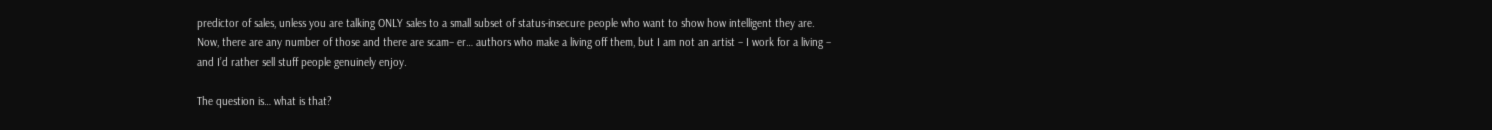predictor of sales, unless you are talking ONLY sales to a small subset of status-insecure people who want to show how intelligent they are.  Now, there are any number of those and there are scam– er… authors who make a living off them, but I am not an artist – I work for a living – and I’d rather sell stuff people genuinely enjoy.

The question is… what is that?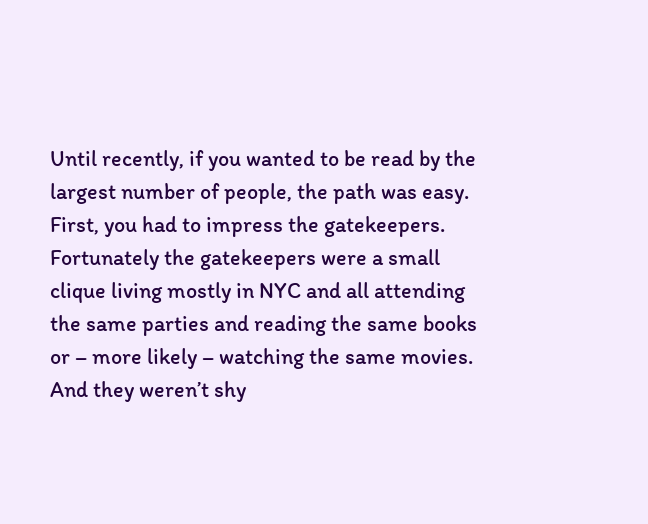Until recently, if you wanted to be read by the largest number of people, the path was easy.  First, you had to impress the gatekeepers.  Fortunately the gatekeepers were a small clique living mostly in NYC and all attending the same parties and reading the same books or – more likely – watching the same movies.  And they weren’t shy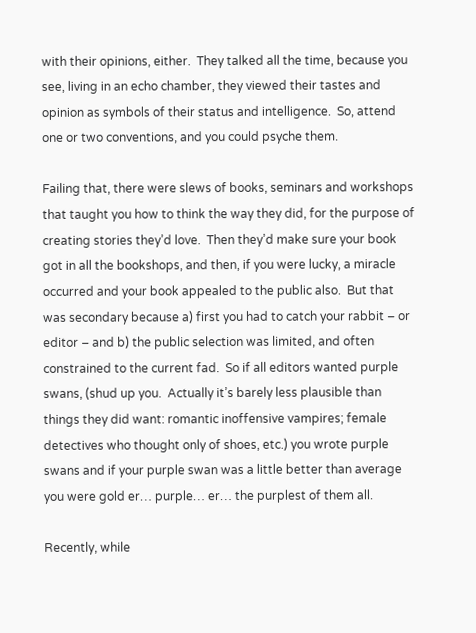with their opinions, either.  They talked all the time, because you see, living in an echo chamber, they viewed their tastes and opinion as symbols of their status and intelligence.  So, attend one or two conventions, and you could psyche them.

Failing that, there were slews of books, seminars and workshops that taught you how to think the way they did, for the purpose of creating stories they’d love.  Then they’d make sure your book got in all the bookshops, and then, if you were lucky, a miracle occurred and your book appealed to the public also.  But that was secondary because a) first you had to catch your rabbit – or editor – and b) the public selection was limited, and often constrained to the current fad.  So if all editors wanted purple swans, (shud up you.  Actually it’s barely less plausible than things they did want: romantic inoffensive vampires; female detectives who thought only of shoes, etc.) you wrote purple swans and if your purple swan was a little better than average you were gold er… purple… er… the purplest of them all.

Recently, while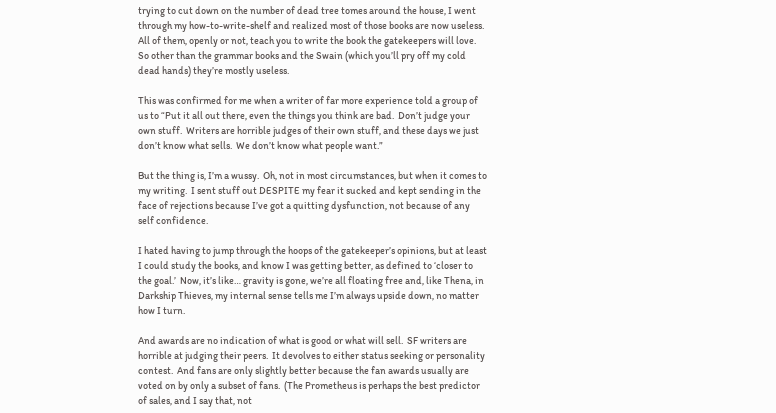trying to cut down on the number of dead tree tomes around the house, I went through my how-to-write-shelf and realized most of those books are now useless.  All of them, openly or not, teach you to write the book the gatekeepers will love.  So other than the grammar books and the Swain (which you’ll pry off my cold dead hands) they’re mostly useless.

This was confirmed for me when a writer of far more experience told a group of us to “Put it all out there, even the things you think are bad.  Don’t judge your own stuff.  Writers are horrible judges of their own stuff, and these days we just don’t know what sells.  We don’t know what people want.”

But the thing is, I’m a wussy.  Oh, not in most circumstances, but when it comes to my writing.  I sent stuff out DESPITE my fear it sucked and kept sending in the face of rejections because I’ve got a quitting dysfunction, not because of any self confidence.

I hated having to jump through the hoops of the gatekeeper’s opinions, but at least I could study the books, and know I was getting better, as defined to ‘closer to the goal.’  Now, it’s like… gravity is gone, we’re all floating free and, like Thena, in Darkship Thieves, my internal sense tells me I’m always upside down, no matter how I turn.

And awards are no indication of what is good or what will sell.  SF writers are horrible at judging their peers.  It devolves to either status seeking or personality contest.  And fans are only slightly better because the fan awards usually are voted on by only a subset of fans.  (The Prometheus is perhaps the best predictor of sales, and I say that, not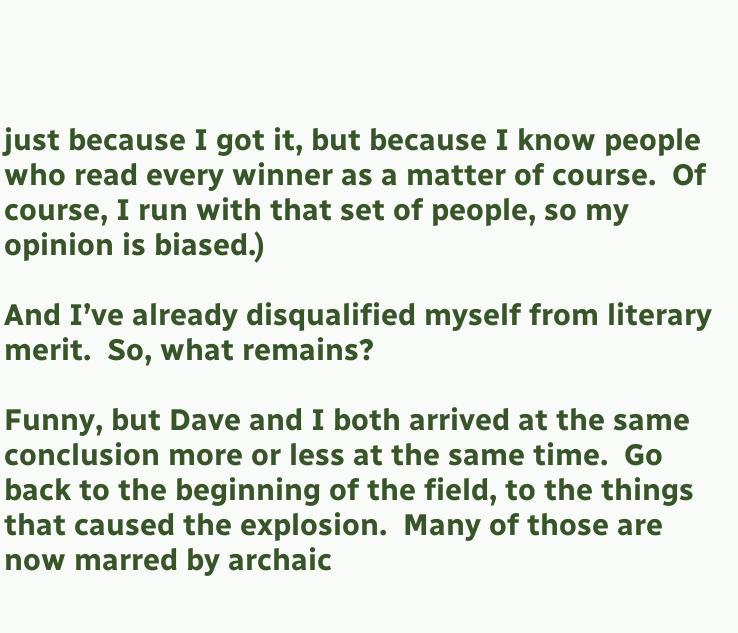just because I got it, but because I know people who read every winner as a matter of course.  Of course, I run with that set of people, so my opinion is biased.)

And I’ve already disqualified myself from literary merit.  So, what remains?

Funny, but Dave and I both arrived at the same conclusion more or less at the same time.  Go back to the beginning of the field, to the things that caused the explosion.  Many of those are now marred by archaic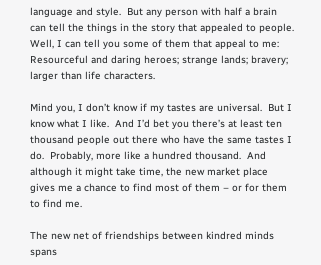language and style.  But any person with half a brain can tell the things in the story that appealed to people.  Well, I can tell you some of them that appeal to me: Resourceful and daring heroes; strange lands; bravery; larger than life characters.

Mind you, I don’t know if my tastes are universal.  But I know what I like.  And I’d bet you there’s at least ten thousand people out there who have the same tastes I do.  Probably, more like a hundred thousand.  And although it might take time, the new market place gives me a chance to find most of them – or for them to find me.

The new net of friendships between kindred minds spans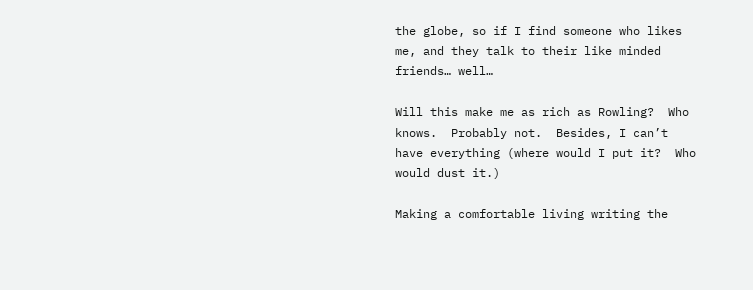the globe, so if I find someone who likes me, and they talk to their like minded friends… well…

Will this make me as rich as Rowling?  Who knows.  Probably not.  Besides, I can’t have everything (where would I put it?  Who would dust it.)

Making a comfortable living writing the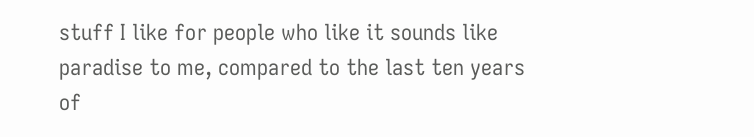stuff I like for people who like it sounds like paradise to me, compared to the last ten years of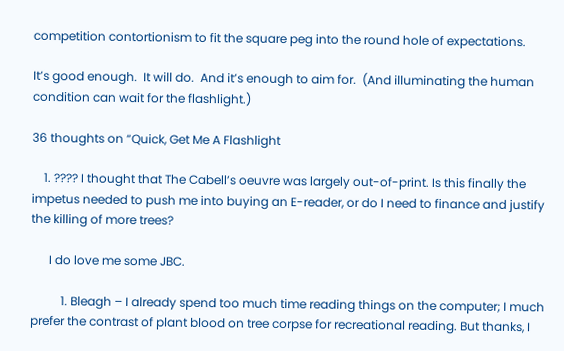competition contortionism to fit the square peg into the round hole of expectations.

It’s good enough.  It will do.  And it’s enough to aim for.  (And illuminating the human condition can wait for the flashlight.)

36 thoughts on “Quick, Get Me A Flashlight

    1. ???? I thought that The Cabell’s oeuvre was largely out-of-print. Is this finally the impetus needed to push me into buying an E-reader, or do I need to finance and justify the killing of more trees?

      I do love me some JBC.

          1. Bleagh – I already spend too much time reading things on the computer; I much prefer the contrast of plant blood on tree corpse for recreational reading. But thanks, I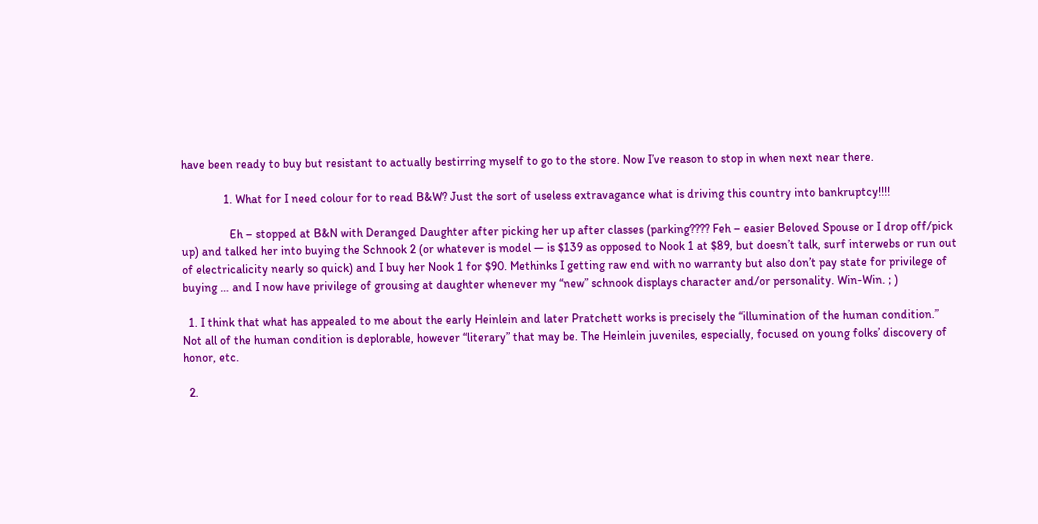have been ready to buy but resistant to actually bestirring myself to go to the store. Now I’ve reason to stop in when next near there.

              1. What for I need colour for to read B&W? Just the sort of useless extravagance what is driving this country into bankruptcy!!!!

                Eh – stopped at B&N with Deranged Daughter after picking her up after classes (parking???? Feh – easier Beloved Spouse or I drop off/pick up) and talked her into buying the Schnook 2 (or whatever is model — is $139 as opposed to Nook 1 at $89, but doesn’t talk, surf interwebs or run out of electricalicity nearly so quick) and I buy her Nook 1 for $90. Methinks I getting raw end with no warranty but also don’t pay state for privilege of buying … and I now have privilege of grousing at daughter whenever my “new” schnook displays character and/or personality. Win-Win. ; )

  1. I think that what has appealed to me about the early Heinlein and later Pratchett works is precisely the “illumination of the human condition.” Not all of the human condition is deplorable, however “literary” that may be. The Heinlein juveniles, especially, focused on young folks’ discovery of honor, etc.

  2.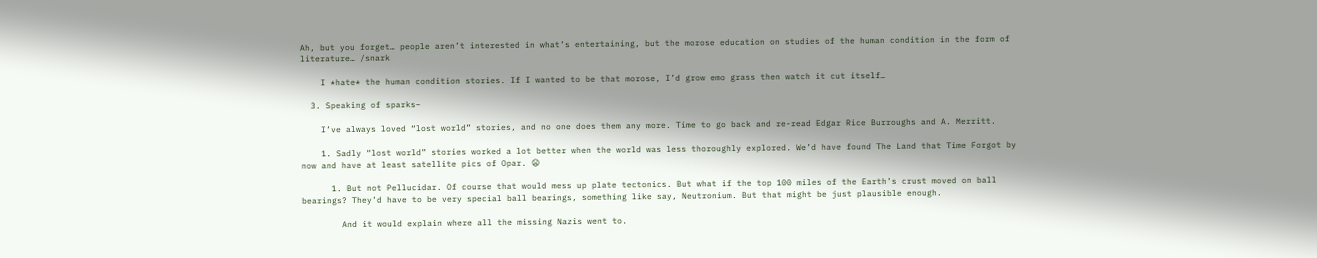Ah, but you forget… people aren’t interested in what’s entertaining, but the morose education on studies of the human condition in the form of literature… /snark

    I *hate* the human condition stories. If I wanted to be that morose, I’d grow emo grass then watch it cut itself…

  3. Speaking of sparks–

    I’ve always loved “lost world” stories, and no one does them any more. Time to go back and re-read Edgar Rice Burroughs and A. Merritt.

    1. Sadly “lost world” stories worked a lot better when the world was less thoroughly explored. We’d have found The Land that Time Forgot by now and have at least satellite pics of Opar. 😦

      1. But not Pellucidar. Of course that would mess up plate tectonics. But what if the top 100 miles of the Earth’s crust moved on ball bearings? They’d have to be very special ball bearings, something like say, Neutronium. But that might be just plausible enough.

        And it would explain where all the missing Nazis went to.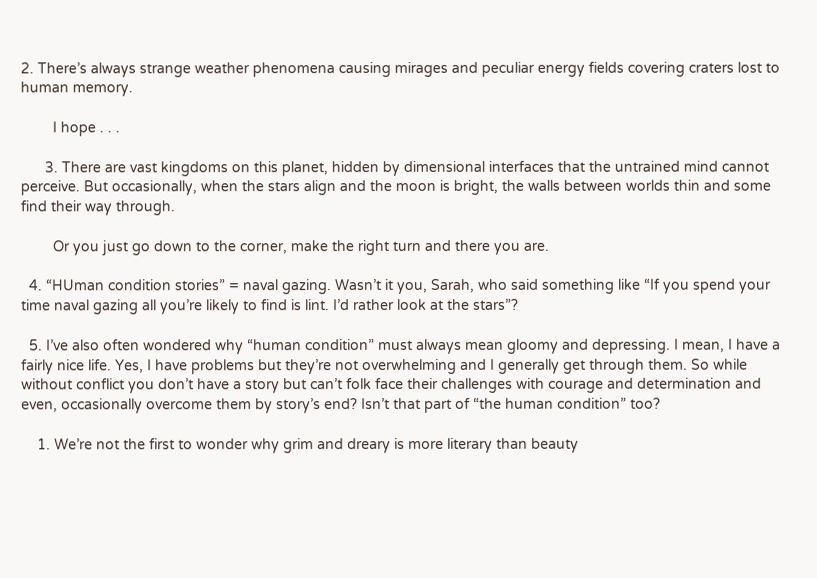2. There’s always strange weather phenomena causing mirages and peculiar energy fields covering craters lost to human memory.

        I hope . . .

      3. There are vast kingdoms on this planet, hidden by dimensional interfaces that the untrained mind cannot perceive. But occasionally, when the stars align and the moon is bright, the walls between worlds thin and some find their way through.

        Or you just go down to the corner, make the right turn and there you are.

  4. “HUman condition stories” = naval gazing. Wasn’t it you, Sarah, who said something like “If you spend your time naval gazing all you’re likely to find is lint. I’d rather look at the stars”?

  5. I’ve also often wondered why “human condition” must always mean gloomy and depressing. I mean, I have a fairly nice life. Yes, I have problems but they’re not overwhelming and I generally get through them. So while without conflict you don’t have a story but can’t folk face their challenges with courage and determination and even, occasionally overcome them by story’s end? Isn’t that part of “the human condition” too?

    1. We’re not the first to wonder why grim and dreary is more literary than beauty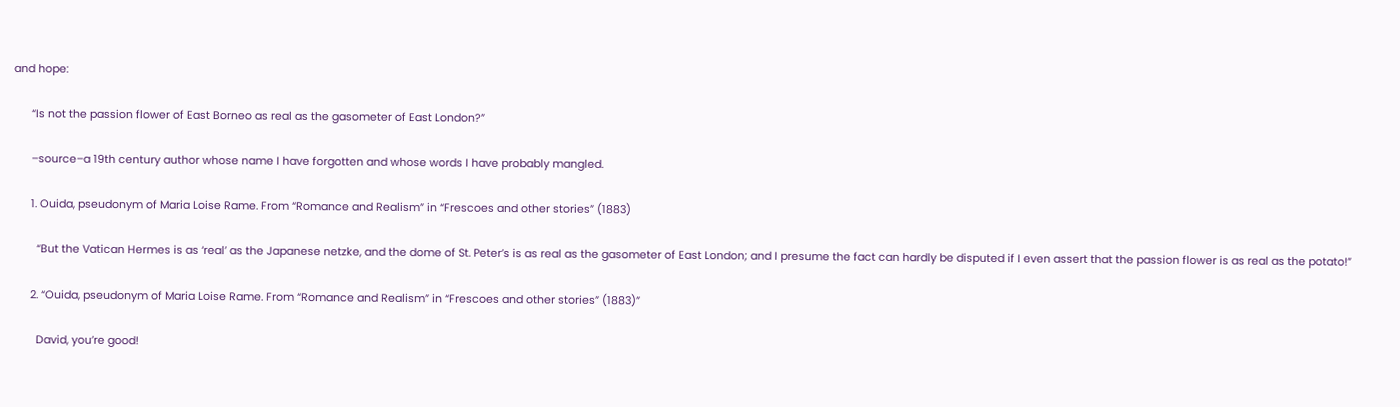and hope:

      “Is not the passion flower of East Borneo as real as the gasometer of East London?”

      –source–a 19th century author whose name I have forgotten and whose words I have probably mangled.

      1. Ouida, pseudonym of Maria Loise Rame. From “Romance and Realism” in “Frescoes and other stories” (1883)

        “But the Vatican Hermes is as ‘real’ as the Japanese netzke, and the dome of St. Peter’s is as real as the gasometer of East London; and I presume the fact can hardly be disputed if I even assert that the passion flower is as real as the potato!”

      2. “Ouida, pseudonym of Maria Loise Rame. From “Romance and Realism” in “Frescoes and other stories” (1883)”

        David, you’re good!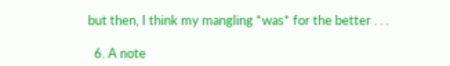but then, I think my mangling *was* for the better . . .

  6. A note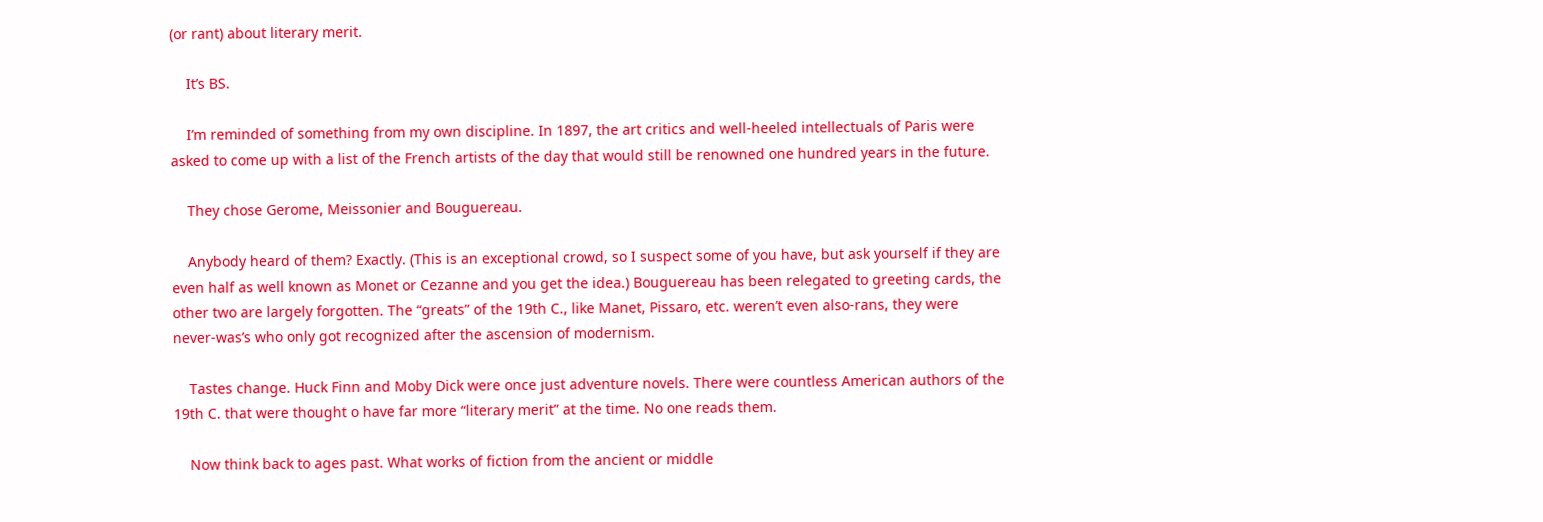(or rant) about literary merit.

    It’s BS.

    I’m reminded of something from my own discipline. In 1897, the art critics and well-heeled intellectuals of Paris were asked to come up with a list of the French artists of the day that would still be renowned one hundred years in the future.

    They chose Gerome, Meissonier and Bouguereau.

    Anybody heard of them? Exactly. (This is an exceptional crowd, so I suspect some of you have, but ask yourself if they are even half as well known as Monet or Cezanne and you get the idea.) Bouguereau has been relegated to greeting cards, the other two are largely forgotten. The “greats” of the 19th C., like Manet, Pissaro, etc. weren’t even also-rans, they were never-was’s who only got recognized after the ascension of modernism.

    Tastes change. Huck Finn and Moby Dick were once just adventure novels. There were countless American authors of the 19th C. that were thought o have far more “literary merit” at the time. No one reads them.

    Now think back to ages past. What works of fiction from the ancient or middle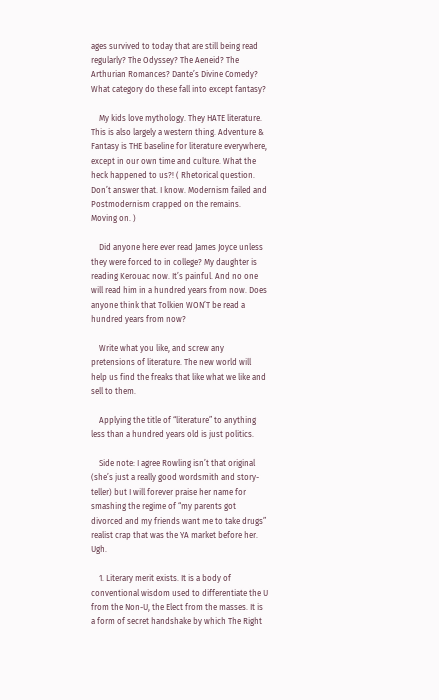ages survived to today that are still being read regularly? The Odyssey? The Aeneid? The Arthurian Romances? Dante’s Divine Comedy? What category do these fall into except fantasy?

    My kids love mythology. They HATE literature. This is also largely a western thing. Adventure & Fantasy is THE baseline for literature everywhere, except in our own time and culture. What the heck happened to us?! ( Rhetorical question. Don’t answer that. I know. Modernism failed and Postmodernism crapped on the remains. Moving on. )

    Did anyone here ever read James Joyce unless they were forced to in college? My daughter is reading Kerouac now. It’s painful. And no one will read him in a hundred years from now. Does anyone think that Tolkien WON’T be read a hundred years from now?

    Write what you like, and screw any pretensions of literature. The new world will help us find the freaks that like what we like and sell to them.

    Applying the title of “literature” to anything less than a hundred years old is just politics.

    Side note: I agree Rowling isn’t that original (she’s just a really good wordsmith and story-teller) but I will forever praise her name for smashing the regime of “my parents got divorced and my friends want me to take drugs” realist crap that was the YA market before her. Ugh.

    1. Literary merit exists. It is a body of conventional wisdom used to differentiate the U from the Non-U, the Elect from the masses. It is a form of secret handshake by which The Right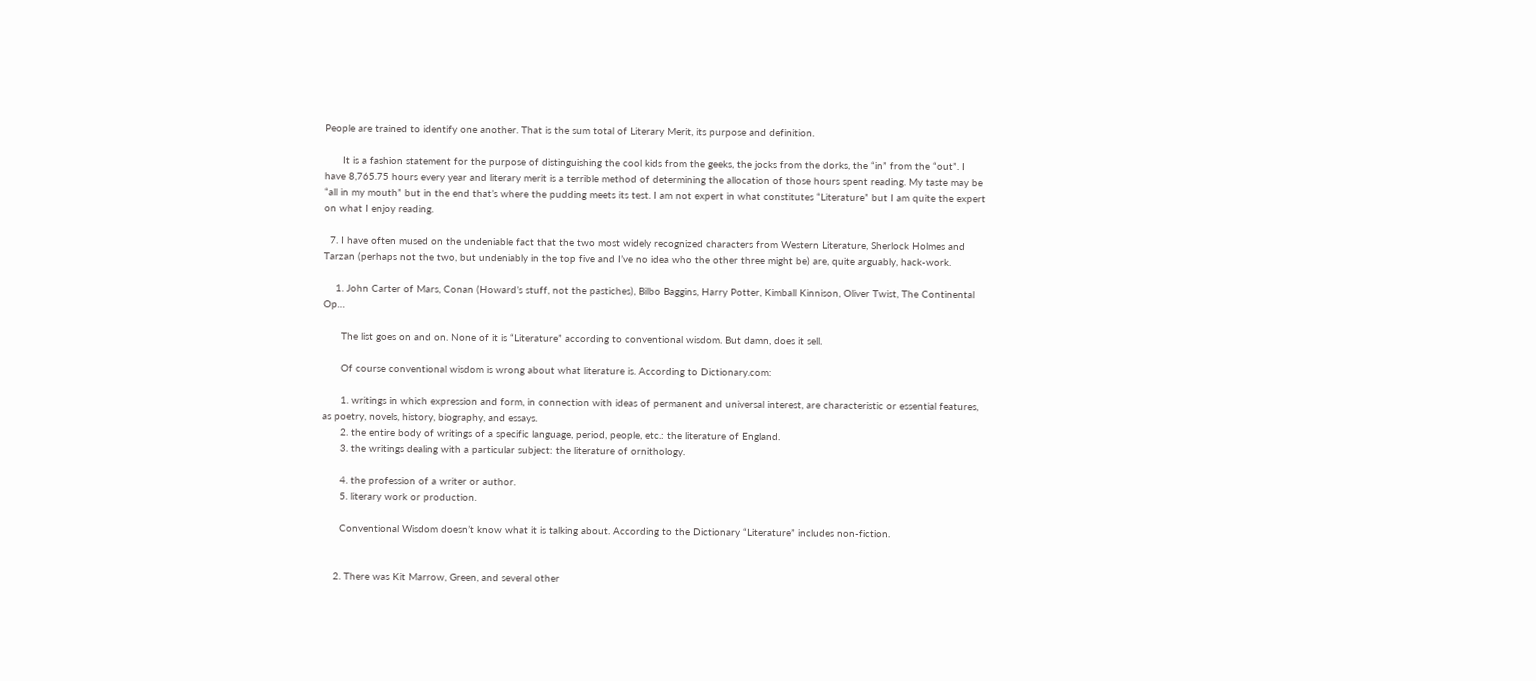People are trained to identify one another. That is the sum total of Literary Merit, its purpose and definition.

      It is a fashion statement for the purpose of distinguishing the cool kids from the geeks, the jocks from the dorks, the “in” from the “out”. I have 8,765.75 hours every year and literary merit is a terrible method of determining the allocation of those hours spent reading. My taste may be “all in my mouth” but in the end that’s where the pudding meets its test. I am not expert in what constitutes “Literature” but I am quite the expert on what I enjoy reading.

  7. I have often mused on the undeniable fact that the two most widely recognized characters from Western Literature, Sherlock Holmes and Tarzan (perhaps not the two, but undeniably in the top five and I’ve no idea who the other three might be) are, quite arguably, hack-work.

    1. John Carter of Mars, Conan (Howard’s stuff, not the pastiches), Bilbo Baggins, Harry Potter, Kimball Kinnison, Oliver Twist, The Continental Op…

      The list goes on and on. None of it is “Literature” according to conventional wisdom. But damn, does it sell.

      Of course conventional wisdom is wrong about what literature is. According to Dictionary.com:

      1. writings in which expression and form, in connection with ideas of permanent and universal interest, are characteristic or essential features, as poetry, novels, history, biography, and essays.
      2. the entire body of writings of a specific language, period, people, etc.: the literature of England.
      3. the writings dealing with a particular subject: the literature of ornithology.

      4. the profession of a writer or author.
      5. literary work or production.

      Conventional Wisdom doesn’t know what it is talking about. According to the Dictionary “Literature” includes non-fiction.


    2. There was Kit Marrow, Green, and several other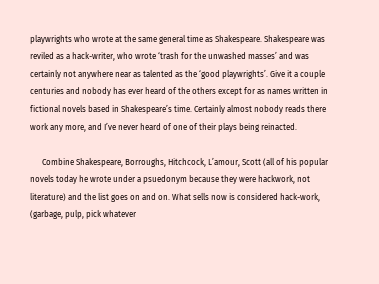playwrights who wrote at the same general time as Shakespeare. Shakespeare was reviled as a hack-writer, who wrote ‘trash for the unwashed masses’ and was certainly not anywhere near as talented as the ‘good playwrights’. Give it a couple centuries and nobody has ever heard of the others except for as names written in fictional novels based in Shakespeare’s time. Certainly almost nobody reads there work any more, and I’ve never heard of one of their plays being reinacted.

      Combine Shakespeare, Borroughs, Hitchcock, L’amour, Scott (all of his popular novels today he wrote under a psuedonym because they were hackwork, not literature) and the list goes on and on. What sells now is considered hack-work, (garbage, pulp, pick whatever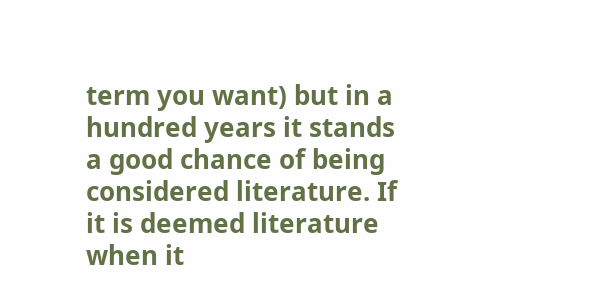term you want) but in a hundred years it stands a good chance of being considered literature. If it is deemed literature when it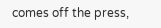comes off the press,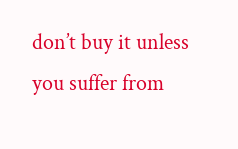don’t buy it unless you suffer from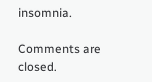insomnia.

Comments are closed.